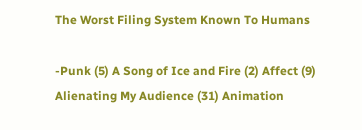The Worst Filing System Known To Humans

-Punk (5) A Song of Ice and Fire (2) Affect (9) Alienating My Audience (31) Animation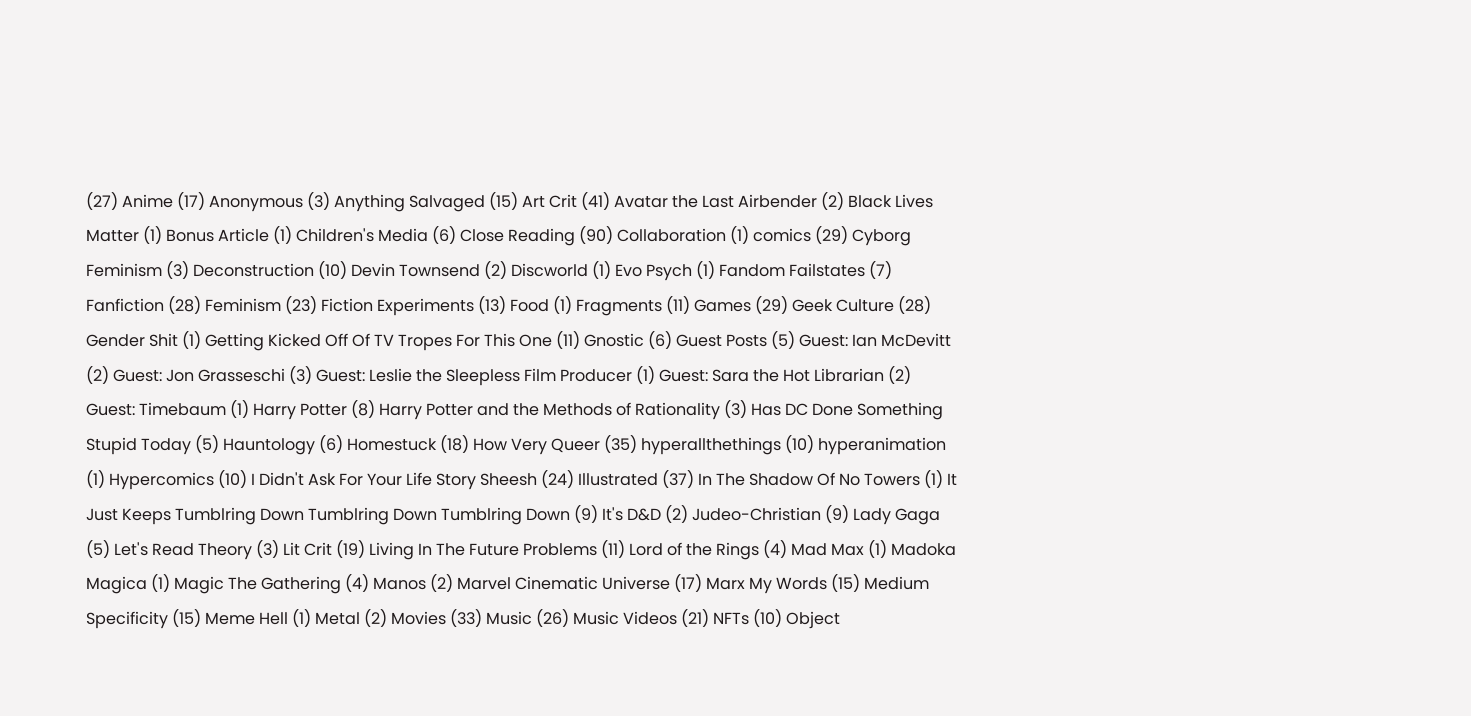(27) Anime (17) Anonymous (3) Anything Salvaged (15) Art Crit (41) Avatar the Last Airbender (2) Black Lives Matter (1) Bonus Article (1) Children's Media (6) Close Reading (90) Collaboration (1) comics (29) Cyborg Feminism (3) Deconstruction (10) Devin Townsend (2) Discworld (1) Evo Psych (1) Fandom Failstates (7) Fanfiction (28) Feminism (23) Fiction Experiments (13) Food (1) Fragments (11) Games (29) Geek Culture (28) Gender Shit (1) Getting Kicked Off Of TV Tropes For This One (11) Gnostic (6) Guest Posts (5) Guest: Ian McDevitt (2) Guest: Jon Grasseschi (3) Guest: Leslie the Sleepless Film Producer (1) Guest: Sara the Hot Librarian (2) Guest: Timebaum (1) Harry Potter (8) Harry Potter and the Methods of Rationality (3) Has DC Done Something Stupid Today (5) Hauntology (6) Homestuck (18) How Very Queer (35) hyperallthethings (10) hyperanimation (1) Hypercomics (10) I Didn't Ask For Your Life Story Sheesh (24) Illustrated (37) In The Shadow Of No Towers (1) It Just Keeps Tumblring Down Tumblring Down Tumblring Down (9) It's D&D (2) Judeo-Christian (9) Lady Gaga (5) Let's Read Theory (3) Lit Crit (19) Living In The Future Problems (11) Lord of the Rings (4) Mad Max (1) Madoka Magica (1) Magic The Gathering (4) Manos (2) Marvel Cinematic Universe (17) Marx My Words (15) Medium Specificity (15) Meme Hell (1) Metal (2) Movies (33) Music (26) Music Videos (21) NFTs (10) Object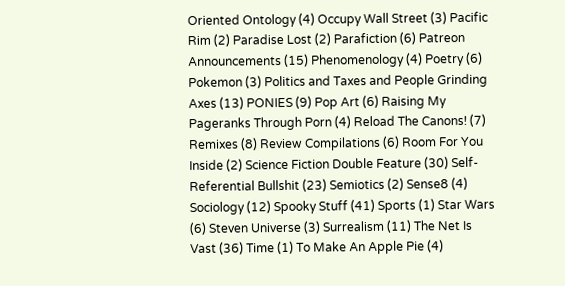Oriented Ontology (4) Occupy Wall Street (3) Pacific Rim (2) Paradise Lost (2) Parafiction (6) Patreon Announcements (15) Phenomenology (4) Poetry (6) Pokemon (3) Politics and Taxes and People Grinding Axes (13) PONIES (9) Pop Art (6) Raising My Pageranks Through Porn (4) Reload The Canons! (7) Remixes (8) Review Compilations (6) Room For You Inside (2) Science Fiction Double Feature (30) Self-Referential Bullshit (23) Semiotics (2) Sense8 (4) Sociology (12) Spooky Stuff (41) Sports (1) Star Wars (6) Steven Universe (3) Surrealism (11) The Net Is Vast (36) Time (1) To Make An Apple Pie (4)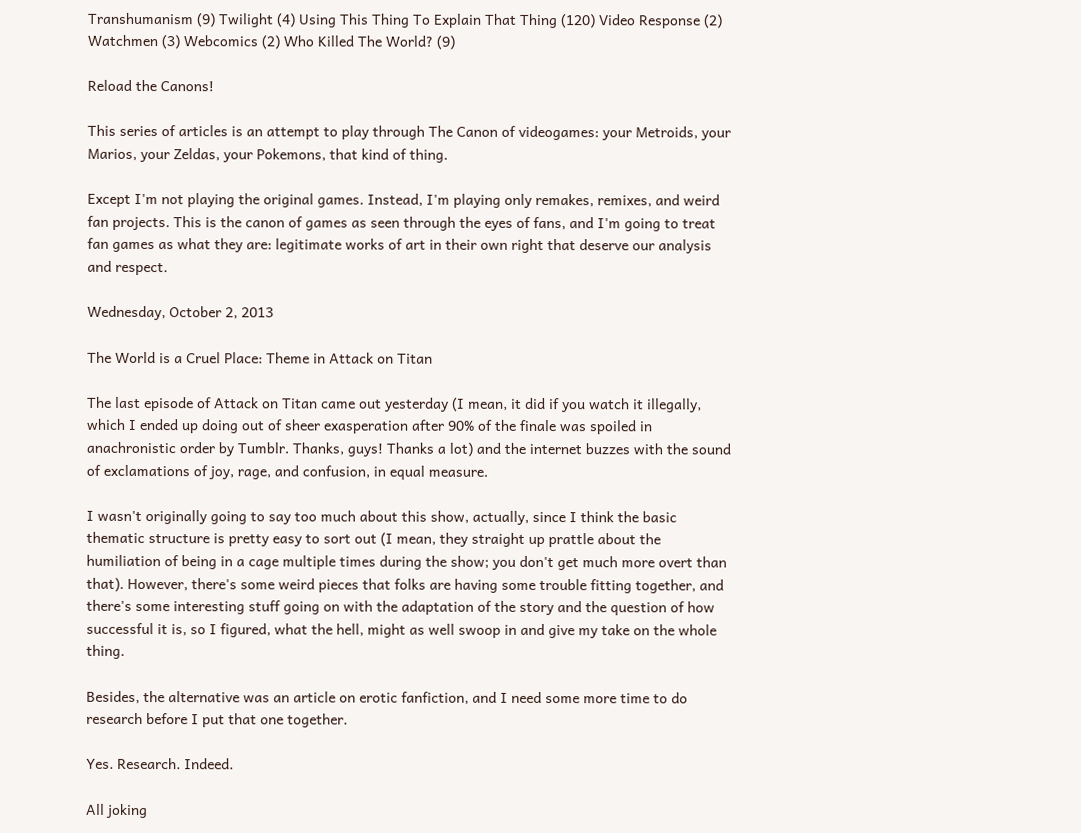Transhumanism (9) Twilight (4) Using This Thing To Explain That Thing (120) Video Response (2) Watchmen (3) Webcomics (2) Who Killed The World? (9)

Reload the Canons!

This series of articles is an attempt to play through The Canon of videogames: your Metroids, your Marios, your Zeldas, your Pokemons, that kind of thing.

Except I'm not playing the original games. Instead, I'm playing only remakes, remixes, and weird fan projects. This is the canon of games as seen through the eyes of fans, and I'm going to treat fan games as what they are: legitimate works of art in their own right that deserve our analysis and respect.

Wednesday, October 2, 2013

The World is a Cruel Place: Theme in Attack on Titan

The last episode of Attack on Titan came out yesterday (I mean, it did if you watch it illegally, which I ended up doing out of sheer exasperation after 90% of the finale was spoiled in anachronistic order by Tumblr. Thanks, guys! Thanks a lot) and the internet buzzes with the sound of exclamations of joy, rage, and confusion, in equal measure.

I wasn't originally going to say too much about this show, actually, since I think the basic thematic structure is pretty easy to sort out (I mean, they straight up prattle about the humiliation of being in a cage multiple times during the show; you don't get much more overt than that). However, there's some weird pieces that folks are having some trouble fitting together, and there's some interesting stuff going on with the adaptation of the story and the question of how successful it is, so I figured, what the hell, might as well swoop in and give my take on the whole thing.

Besides, the alternative was an article on erotic fanfiction, and I need some more time to do research before I put that one together.

Yes. Research. Indeed.

All joking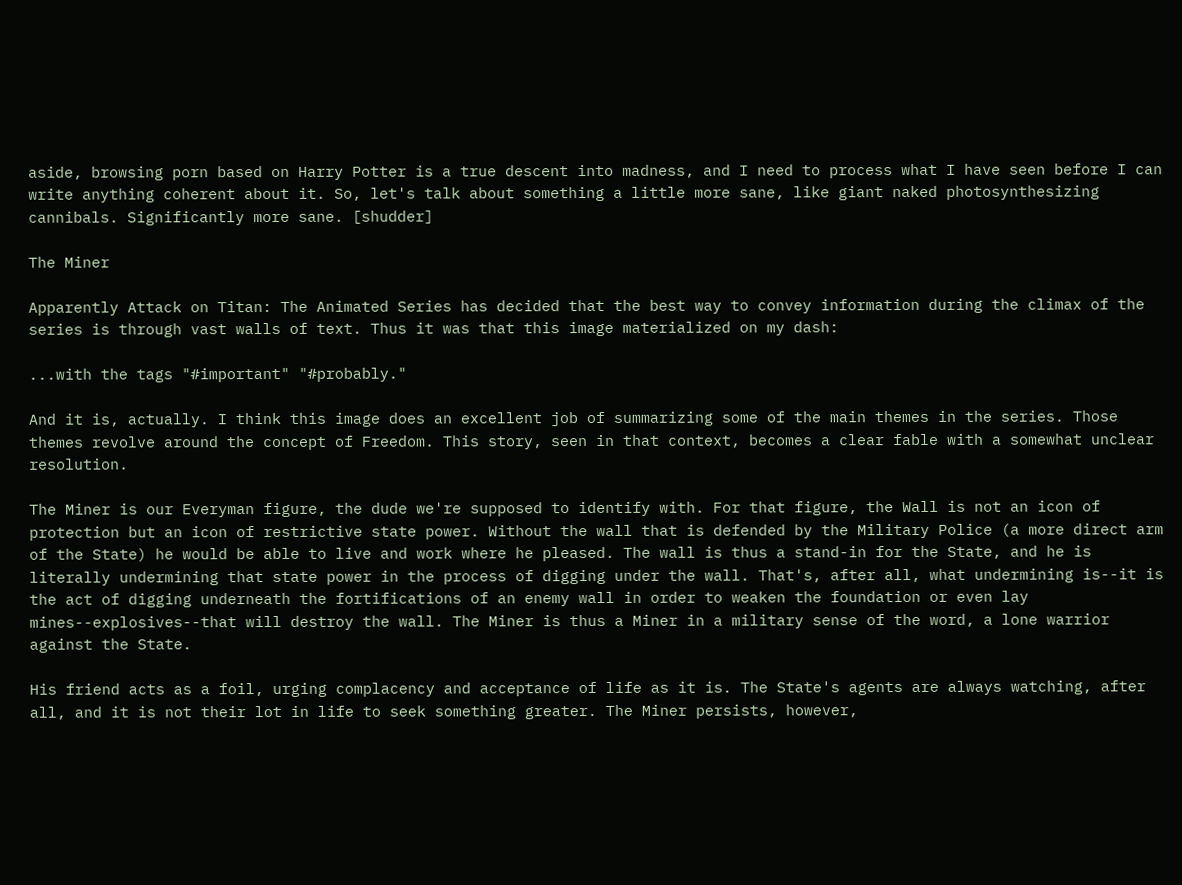aside, browsing porn based on Harry Potter is a true descent into madness, and I need to process what I have seen before I can write anything coherent about it. So, let's talk about something a little more sane, like giant naked photosynthesizing cannibals. Significantly more sane. [shudder]

The Miner

Apparently Attack on Titan: The Animated Series has decided that the best way to convey information during the climax of the series is through vast walls of text. Thus it was that this image materialized on my dash:

...with the tags "#important" "#probably."

And it is, actually. I think this image does an excellent job of summarizing some of the main themes in the series. Those themes revolve around the concept of Freedom. This story, seen in that context, becomes a clear fable with a somewhat unclear resolution.

The Miner is our Everyman figure, the dude we're supposed to identify with. For that figure, the Wall is not an icon of protection but an icon of restrictive state power. Without the wall that is defended by the Military Police (a more direct arm of the State) he would be able to live and work where he pleased. The wall is thus a stand-in for the State, and he is literally undermining that state power in the process of digging under the wall. That's, after all, what undermining is--it is the act of digging underneath the fortifications of an enemy wall in order to weaken the foundation or even lay mines--explosives--that will destroy the wall. The Miner is thus a Miner in a military sense of the word, a lone warrior against the State.

His friend acts as a foil, urging complacency and acceptance of life as it is. The State's agents are always watching, after all, and it is not their lot in life to seek something greater. The Miner persists, however,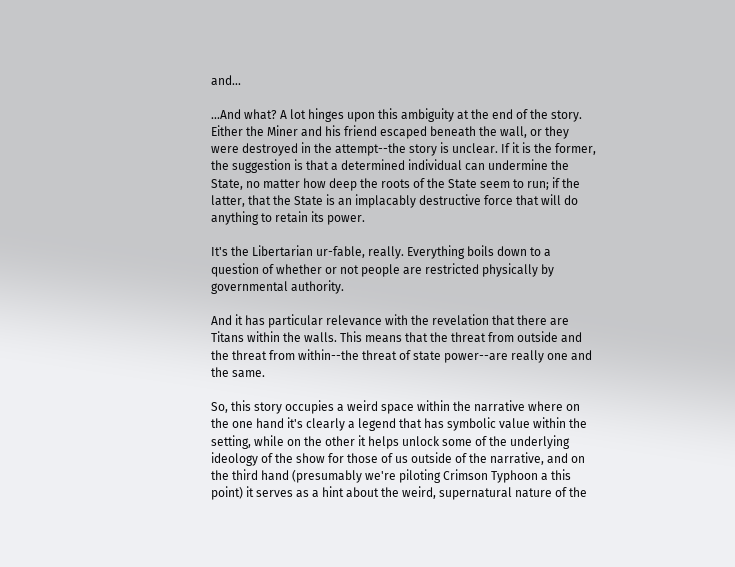and...

...And what? A lot hinges upon this ambiguity at the end of the story. Either the Miner and his friend escaped beneath the wall, or they were destroyed in the attempt--the story is unclear. If it is the former, the suggestion is that a determined individual can undermine the State, no matter how deep the roots of the State seem to run; if the latter, that the State is an implacably destructive force that will do anything to retain its power.

It's the Libertarian ur-fable, really. Everything boils down to a question of whether or not people are restricted physically by governmental authority.

And it has particular relevance with the revelation that there are Titans within the walls. This means that the threat from outside and the threat from within--the threat of state power--are really one and the same.

So, this story occupies a weird space within the narrative where on the one hand it's clearly a legend that has symbolic value within the setting, while on the other it helps unlock some of the underlying ideology of the show for those of us outside of the narrative, and on the third hand (presumably we're piloting Crimson Typhoon a this point) it serves as a hint about the weird, supernatural nature of the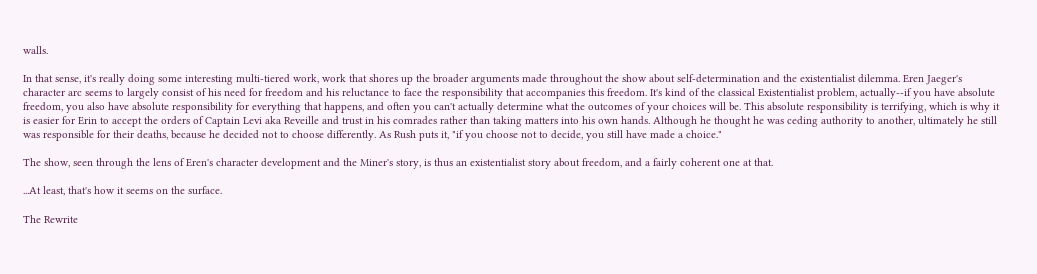walls.

In that sense, it's really doing some interesting multi-tiered work, work that shores up the broader arguments made throughout the show about self-determination and the existentialist dilemma. Eren Jaeger's character arc seems to largely consist of his need for freedom and his reluctance to face the responsibility that accompanies this freedom. It's kind of the classical Existentialist problem, actually--if you have absolute freedom, you also have absolute responsibility for everything that happens, and often you can't actually determine what the outcomes of your choices will be. This absolute responsibility is terrifying, which is why it is easier for Erin to accept the orders of Captain Levi aka Reveille and trust in his comrades rather than taking matters into his own hands. Although he thought he was ceding authority to another, ultimately he still was responsible for their deaths, because he decided not to choose differently. As Rush puts it, "if you choose not to decide, you still have made a choice."

The show, seen through the lens of Eren's character development and the Miner's story, is thus an existentialist story about freedom, and a fairly coherent one at that.

...At least, that's how it seems on the surface.

The Rewrite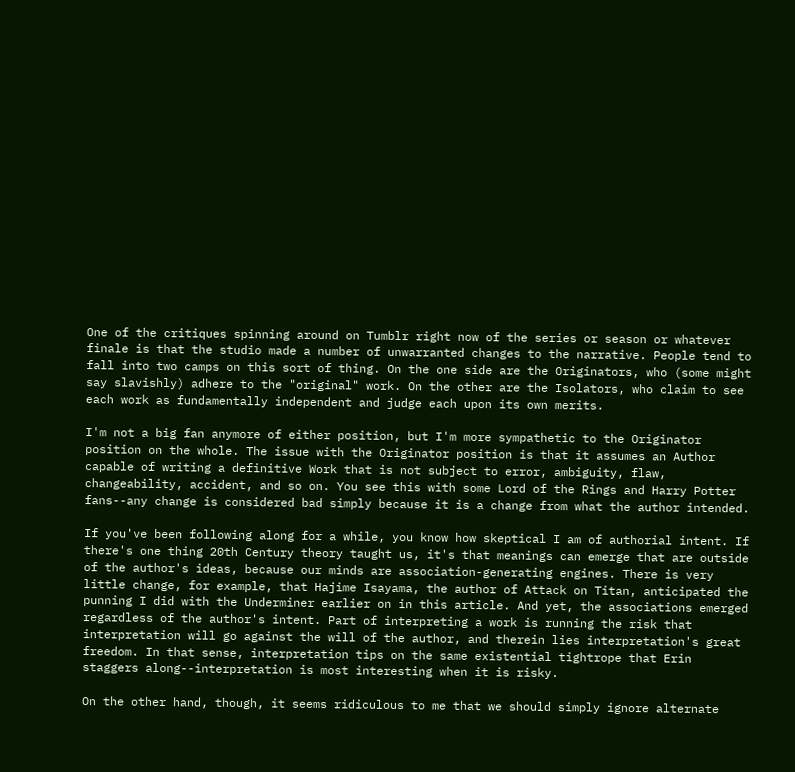One of the critiques spinning around on Tumblr right now of the series or season or whatever finale is that the studio made a number of unwarranted changes to the narrative. People tend to fall into two camps on this sort of thing. On the one side are the Originators, who (some might say slavishly) adhere to the "original" work. On the other are the Isolators, who claim to see each work as fundamentally independent and judge each upon its own merits.

I'm not a big fan anymore of either position, but I'm more sympathetic to the Originator position on the whole. The issue with the Originator position is that it assumes an Author capable of writing a definitive Work that is not subject to error, ambiguity, flaw, changeability, accident, and so on. You see this with some Lord of the Rings and Harry Potter fans--any change is considered bad simply because it is a change from what the author intended.

If you've been following along for a while, you know how skeptical I am of authorial intent. If there's one thing 20th Century theory taught us, it's that meanings can emerge that are outside of the author's ideas, because our minds are association-generating engines. There is very little change, for example, that Hajime Isayama, the author of Attack on Titan, anticipated the punning I did with the Underminer earlier on in this article. And yet, the associations emerged regardless of the author's intent. Part of interpreting a work is running the risk that interpretation will go against the will of the author, and therein lies interpretation's great freedom. In that sense, interpretation tips on the same existential tightrope that Erin staggers along--interpretation is most interesting when it is risky.

On the other hand, though, it seems ridiculous to me that we should simply ignore alternate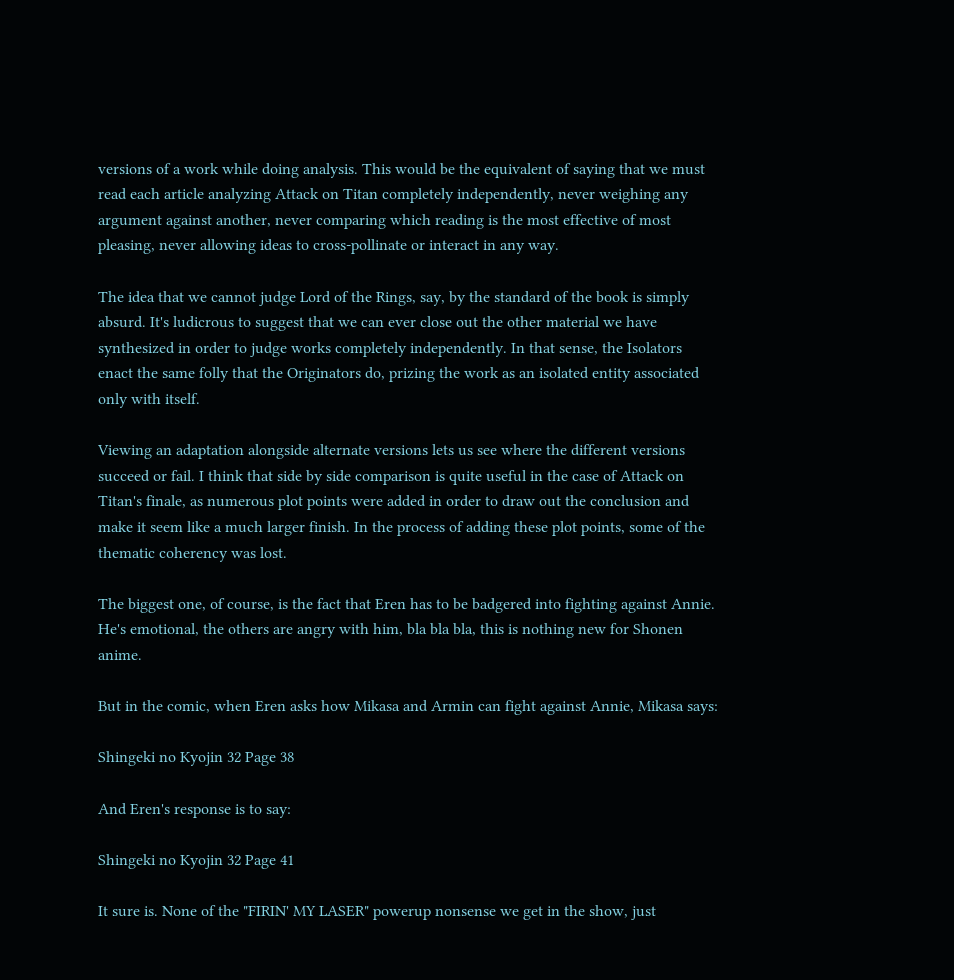versions of a work while doing analysis. This would be the equivalent of saying that we must read each article analyzing Attack on Titan completely independently, never weighing any argument against another, never comparing which reading is the most effective of most pleasing, never allowing ideas to cross-pollinate or interact in any way.

The idea that we cannot judge Lord of the Rings, say, by the standard of the book is simply absurd. It's ludicrous to suggest that we can ever close out the other material we have synthesized in order to judge works completely independently. In that sense, the Isolators enact the same folly that the Originators do, prizing the work as an isolated entity associated only with itself.

Viewing an adaptation alongside alternate versions lets us see where the different versions succeed or fail. I think that side by side comparison is quite useful in the case of Attack on Titan's finale, as numerous plot points were added in order to draw out the conclusion and make it seem like a much larger finish. In the process of adding these plot points, some of the thematic coherency was lost.

The biggest one, of course, is the fact that Eren has to be badgered into fighting against Annie. He's emotional, the others are angry with him, bla bla bla, this is nothing new for Shonen anime.

But in the comic, when Eren asks how Mikasa and Armin can fight against Annie, Mikasa says:

Shingeki no Kyojin 32 Page 38

And Eren's response is to say:

Shingeki no Kyojin 32 Page 41

It sure is. None of the "FIRIN' MY LASER" powerup nonsense we get in the show, just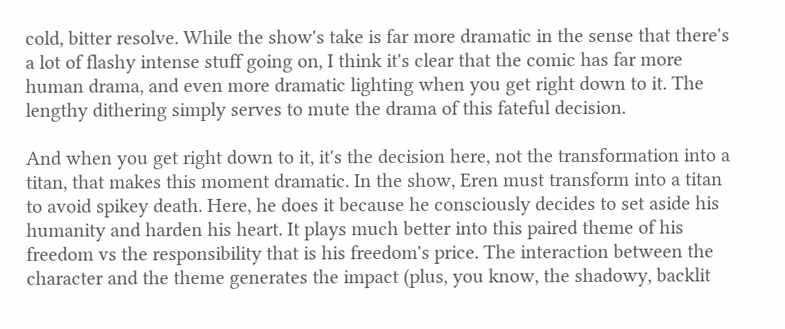cold, bitter resolve. While the show's take is far more dramatic in the sense that there's a lot of flashy intense stuff going on, I think it's clear that the comic has far more human drama, and even more dramatic lighting when you get right down to it. The lengthy dithering simply serves to mute the drama of this fateful decision.

And when you get right down to it, it's the decision here, not the transformation into a titan, that makes this moment dramatic. In the show, Eren must transform into a titan to avoid spikey death. Here, he does it because he consciously decides to set aside his humanity and harden his heart. It plays much better into this paired theme of his freedom vs the responsibility that is his freedom's price. The interaction between the character and the theme generates the impact (plus, you know, the shadowy, backlit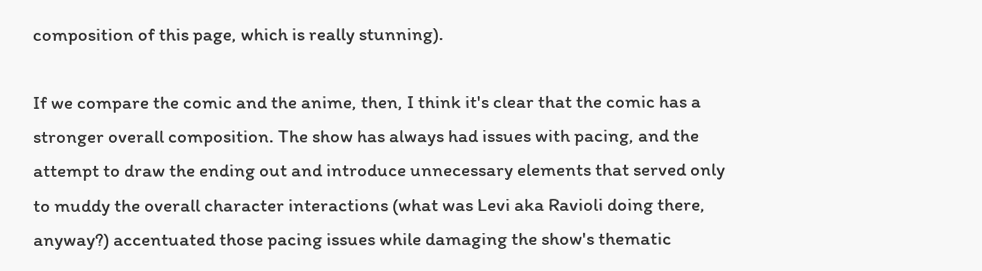composition of this page, which is really stunning).

If we compare the comic and the anime, then, I think it's clear that the comic has a stronger overall composition. The show has always had issues with pacing, and the attempt to draw the ending out and introduce unnecessary elements that served only to muddy the overall character interactions (what was Levi aka Ravioli doing there, anyway?) accentuated those pacing issues while damaging the show's thematic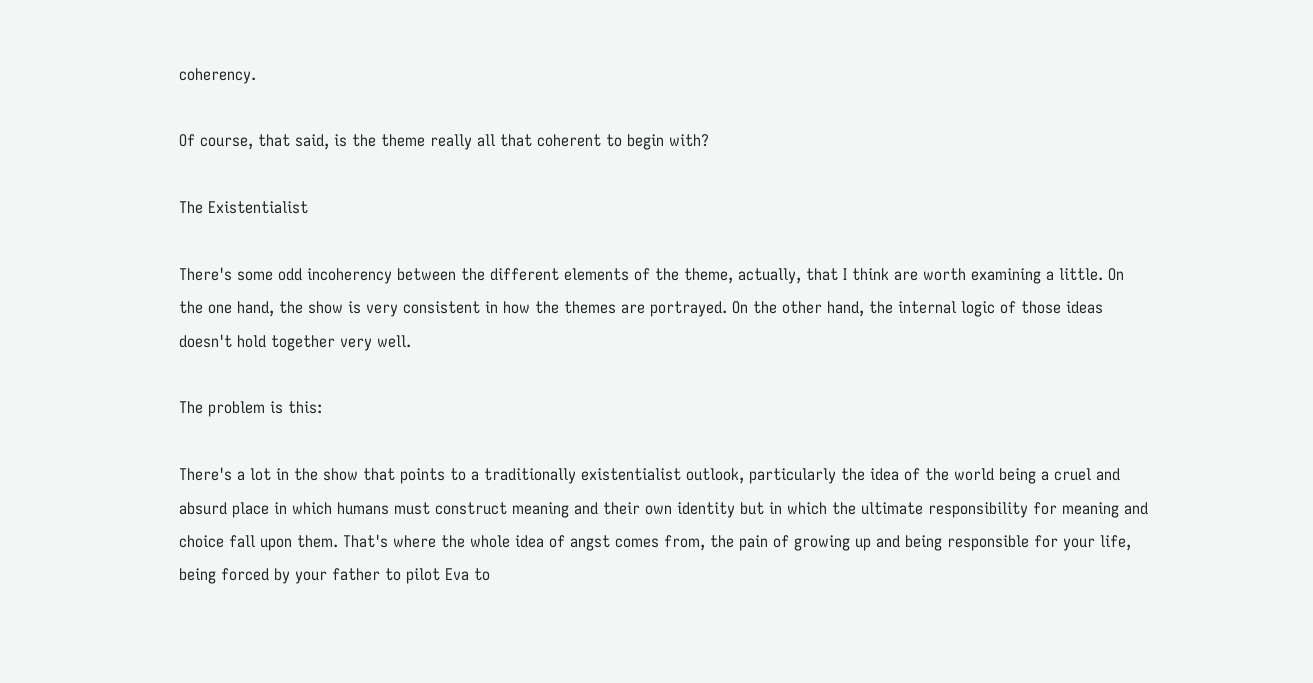coherency.

Of course, that said, is the theme really all that coherent to begin with?

The Existentialist

There's some odd incoherency between the different elements of the theme, actually, that I think are worth examining a little. On the one hand, the show is very consistent in how the themes are portrayed. On the other hand, the internal logic of those ideas doesn't hold together very well.

The problem is this:

There's a lot in the show that points to a traditionally existentialist outlook, particularly the idea of the world being a cruel and absurd place in which humans must construct meaning and their own identity but in which the ultimate responsibility for meaning and choice fall upon them. That's where the whole idea of angst comes from, the pain of growing up and being responsible for your life, being forced by your father to pilot Eva to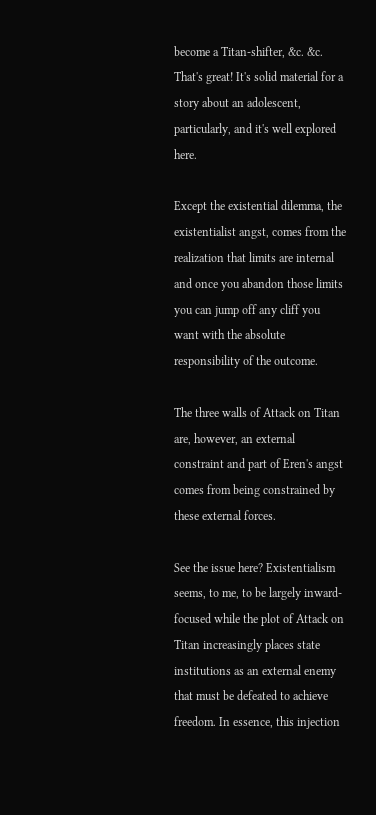become a Titan-shifter, &c. &c. That's great! It's solid material for a story about an adolescent, particularly, and it's well explored here.

Except the existential dilemma, the existentialist angst, comes from the realization that limits are internal and once you abandon those limits you can jump off any cliff you want with the absolute responsibility of the outcome.

The three walls of Attack on Titan are, however, an external constraint and part of Eren's angst comes from being constrained by these external forces.

See the issue here? Existentialism seems, to me, to be largely inward-focused while the plot of Attack on Titan increasingly places state institutions as an external enemy that must be defeated to achieve freedom. In essence, this injection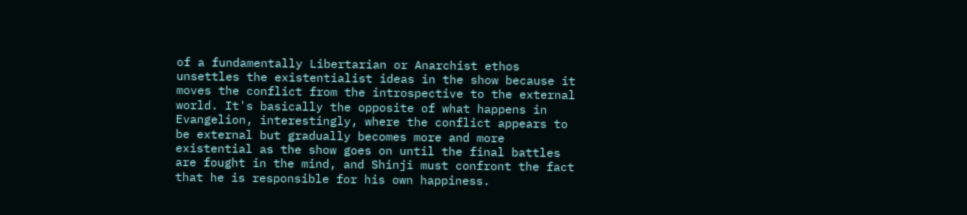of a fundamentally Libertarian or Anarchist ethos unsettles the existentialist ideas in the show because it moves the conflict from the introspective to the external world. It's basically the opposite of what happens in Evangelion, interestingly, where the conflict appears to be external but gradually becomes more and more existential as the show goes on until the final battles are fought in the mind, and Shinji must confront the fact that he is responsible for his own happiness.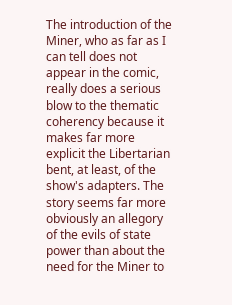The introduction of the Miner, who as far as I can tell does not appear in the comic, really does a serious blow to the thematic coherency because it makes far more explicit the Libertarian bent, at least, of the show's adapters. The story seems far more obviously an allegory of the evils of state power than about the need for the Miner to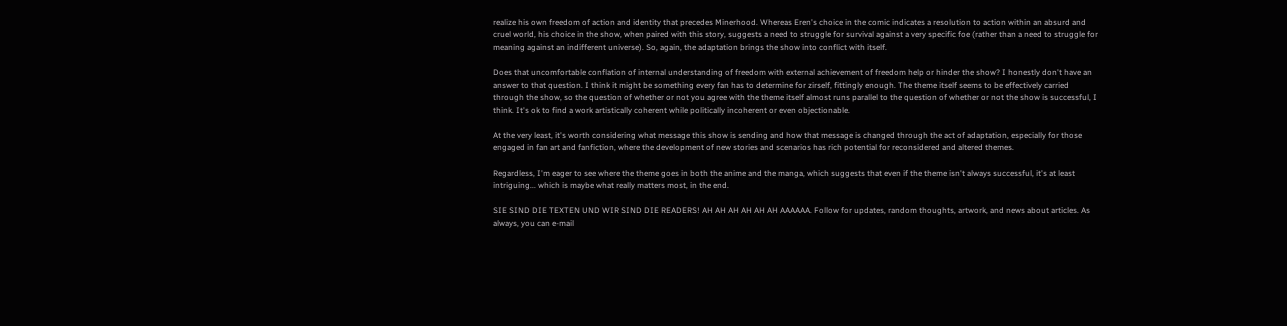realize his own freedom of action and identity that precedes Minerhood. Whereas Eren's choice in the comic indicates a resolution to action within an absurd and cruel world, his choice in the show, when paired with this story, suggests a need to struggle for survival against a very specific foe (rather than a need to struggle for meaning against an indifferent universe). So, again, the adaptation brings the show into conflict with itself.

Does that uncomfortable conflation of internal understanding of freedom with external achievement of freedom help or hinder the show? I honestly don't have an answer to that question. I think it might be something every fan has to determine for zirself, fittingly enough. The theme itself seems to be effectively carried through the show, so the question of whether or not you agree with the theme itself almost runs parallel to the question of whether or not the show is successful, I think. It's ok to find a work artistically coherent while politically incoherent or even objectionable.

At the very least, it's worth considering what message this show is sending and how that message is changed through the act of adaptation, especially for those engaged in fan art and fanfiction, where the development of new stories and scenarios has rich potential for reconsidered and altered themes.

Regardless, I'm eager to see where the theme goes in both the anime and the manga, which suggests that even if the theme isn't always successful, it's at least intriguing... which is maybe what really matters most, in the end.

SIE SIND DIE TEXTEN UND WIR SIND DIE READERS! AH AH AH AH AH AH AAAAAA. Follow for updates, random thoughts, artwork, and news about articles. As always, you can e-mail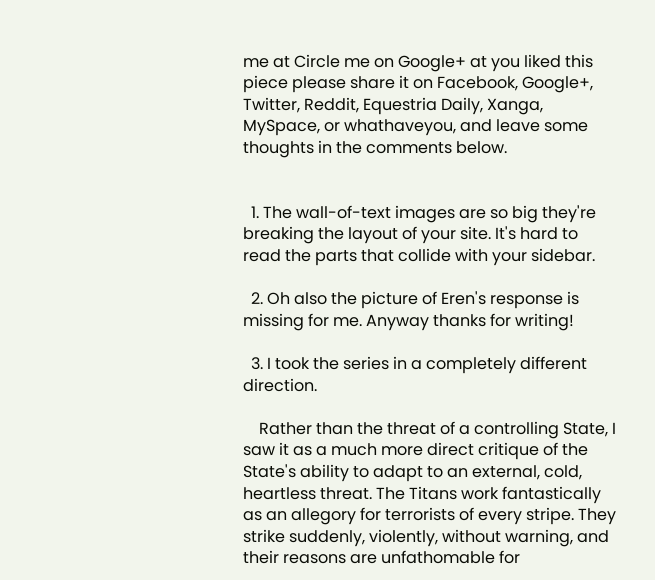me at Circle me on Google+ at you liked this piece please share it on Facebook, Google+, Twitter, Reddit, Equestria Daily, Xanga, MySpace, or whathaveyou, and leave some thoughts in the comments below.


  1. The wall-of-text images are so big they're breaking the layout of your site. It's hard to read the parts that collide with your sidebar.

  2. Oh also the picture of Eren's response is missing for me. Anyway thanks for writing!

  3. I took the series in a completely different direction.

    Rather than the threat of a controlling State, I saw it as a much more direct critique of the State's ability to adapt to an external, cold, heartless threat. The Titans work fantastically as an allegory for terrorists of every stripe. They strike suddenly, violently, without warning, and their reasons are unfathomable for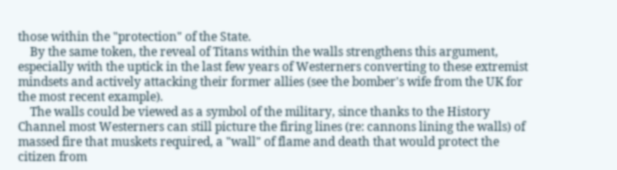those within the "protection" of the State.
    By the same token, the reveal of Titans within the walls strengthens this argument, especially with the uptick in the last few years of Westerners converting to these extremist mindsets and actively attacking their former allies (see the bomber's wife from the UK for the most recent example).
    The walls could be viewed as a symbol of the military, since thanks to the History Channel most Westerners can still picture the firing lines (re: cannons lining the walls) of massed fire that muskets required, a "wall" of flame and death that would protect the citizen from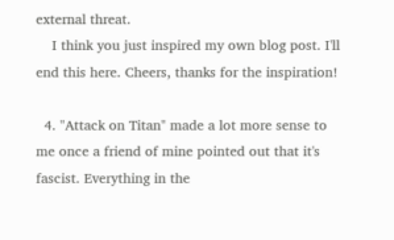external threat.
    I think you just inspired my own blog post. I'll end this here. Cheers, thanks for the inspiration!

  4. "Attack on Titan" made a lot more sense to me once a friend of mine pointed out that it's fascist. Everything in the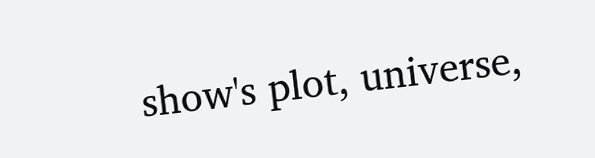show's plot, universe,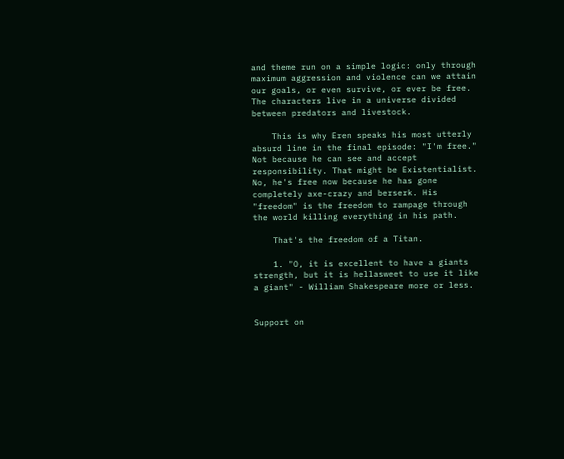and theme run on a simple logic: only through maximum aggression and violence can we attain our goals, or even survive, or ever be free. The characters live in a universe divided between predators and livestock.

    This is why Eren speaks his most utterly absurd line in the final episode: "I'm free." Not because he can see and accept responsibility. That might be Existentialist. No, he's free now because he has gone completely axe-crazy and berserk. His "freedom" is the freedom to rampage through the world killing everything in his path.

    That's the freedom of a Titan.

    1. "O, it is excellent to have a giants strength, but it is hellasweet to use it like a giant" - William Shakespeare more or less.


Support on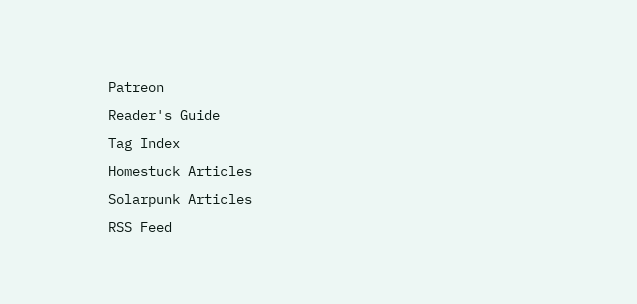Patreon
Reader's Guide
Tag Index
Homestuck Articles
Solarpunk Articles
RSS Feed